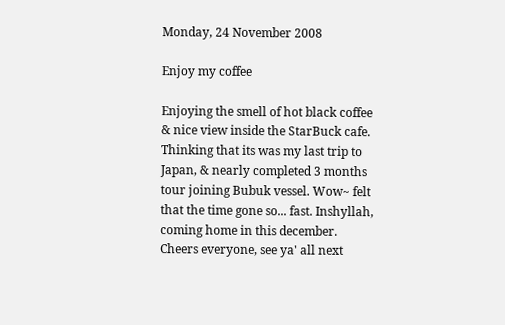Monday, 24 November 2008

Enjoy my coffee

Enjoying the smell of hot black coffee & nice view inside the StarBuck cafe. Thinking that its was my last trip to Japan, & nearly completed 3 months tour joining Bubuk vessel. Wow~ felt that the time gone so... fast. Inshyllah, coming home in this december.
Cheers everyone, see ya' all next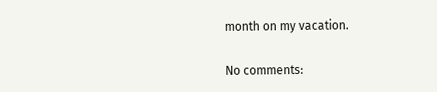month on my vacation.

No comments: